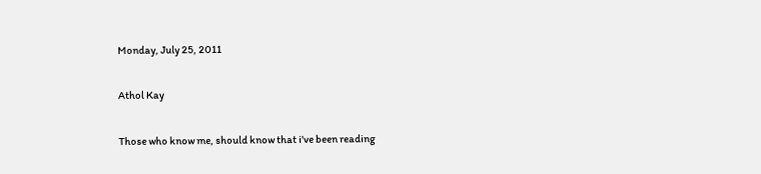Monday, July 25, 2011

Athol Kay

Those who know me, should know that i've been reading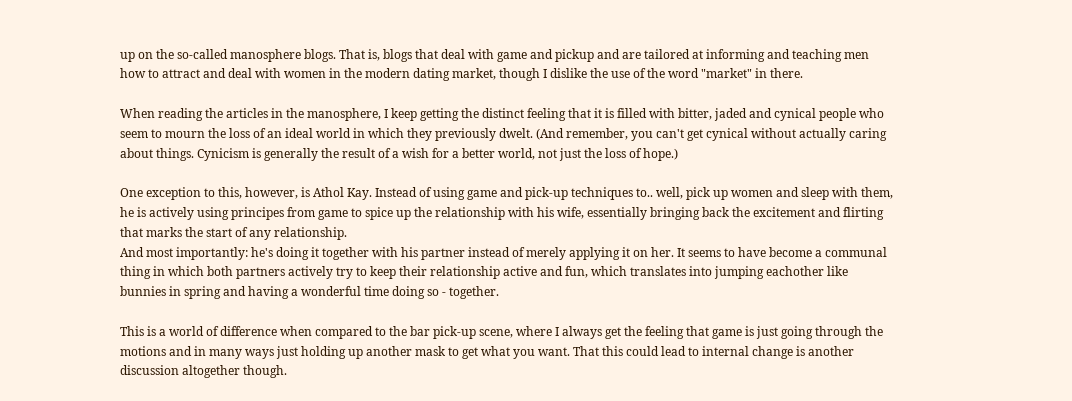up on the so-called manosphere blogs. That is, blogs that deal with game and pickup and are tailored at informing and teaching men how to attract and deal with women in the modern dating market, though I dislike the use of the word "market" in there.

When reading the articles in the manosphere, I keep getting the distinct feeling that it is filled with bitter, jaded and cynical people who seem to mourn the loss of an ideal world in which they previously dwelt. (And remember, you can't get cynical without actually caring about things. Cynicism is generally the result of a wish for a better world, not just the loss of hope.)

One exception to this, however, is Athol Kay. Instead of using game and pick-up techniques to.. well, pick up women and sleep with them, he is actively using principes from game to spice up the relationship with his wife, essentially bringing back the excitement and flirting that marks the start of any relationship.
And most importantly: he's doing it together with his partner instead of merely applying it on her. It seems to have become a communal thing in which both partners actively try to keep their relationship active and fun, which translates into jumping eachother like bunnies in spring and having a wonderful time doing so - together.

This is a world of difference when compared to the bar pick-up scene, where I always get the feeling that game is just going through the motions and in many ways just holding up another mask to get what you want. That this could lead to internal change is another discussion altogether though.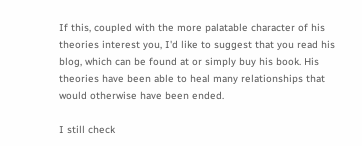If this, coupled with the more palatable character of his theories interest you, I'd like to suggest that you read his blog, which can be found at or simply buy his book. His theories have been able to heal many relationships that would otherwise have been ended.

I still check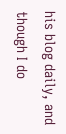his blog daily, and though I do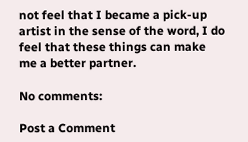not feel that I became a pick-up artist in the sense of the word, I do feel that these things can make me a better partner.

No comments:

Post a Comment